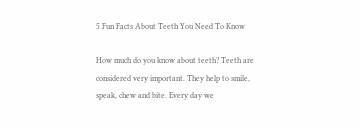5 Fun Facts About Teeth You Need To Know

How much do you know about teeth? Teeth are considered very important. They help to smile, speak, chew and bite. Every day we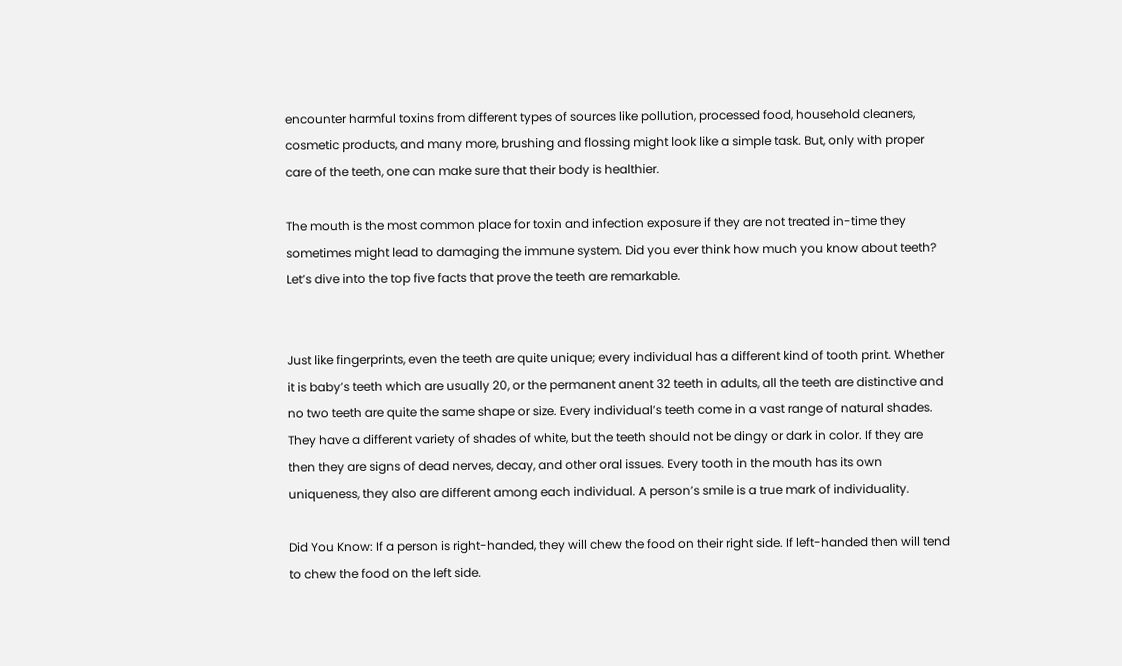encounter harmful toxins from different types of sources like pollution, processed food, household cleaners, cosmetic products, and many more, brushing and flossing might look like a simple task. But, only with proper care of the teeth, one can make sure that their body is healthier.

The mouth is the most common place for toxin and infection exposure if they are not treated in-time they sometimes might lead to damaging the immune system. Did you ever think how much you know about teeth? Let’s dive into the top five facts that prove the teeth are remarkable.


Just like fingerprints, even the teeth are quite unique; every individual has a different kind of tooth print. Whether it is baby’s teeth which are usually 20, or the permanent anent 32 teeth in adults, all the teeth are distinctive and no two teeth are quite the same shape or size. Every individual’s teeth come in a vast range of natural shades. They have a different variety of shades of white, but the teeth should not be dingy or dark in color. If they are then they are signs of dead nerves, decay, and other oral issues. Every tooth in the mouth has its own uniqueness, they also are different among each individual. A person’s smile is a true mark of individuality.

Did You Know: If a person is right-handed, they will chew the food on their right side. If left-handed then will tend to chew the food on the left side.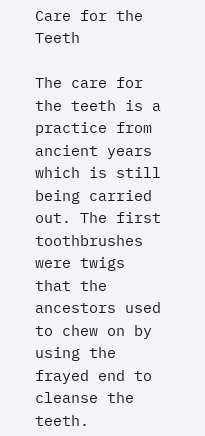Care for the Teeth

The care for the teeth is a practice from ancient years which is still being carried out. The first toothbrushes were twigs that the ancestors used to chew on by using the frayed end to cleanse the teeth.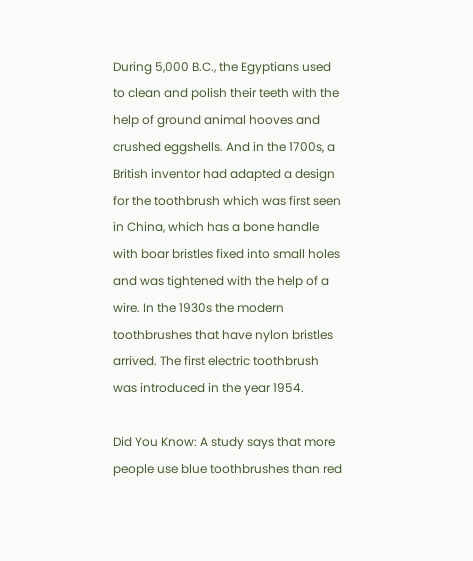During 5,000 B.C., the Egyptians used to clean and polish their teeth with the help of ground animal hooves and crushed eggshells. And in the 1700s, a British inventor had adapted a design for the toothbrush which was first seen in China, which has a bone handle with boar bristles fixed into small holes and was tightened with the help of a wire. In the 1930s the modern toothbrushes that have nylon bristles arrived. The first electric toothbrush was introduced in the year 1954.

Did You Know: A study says that more people use blue toothbrushes than red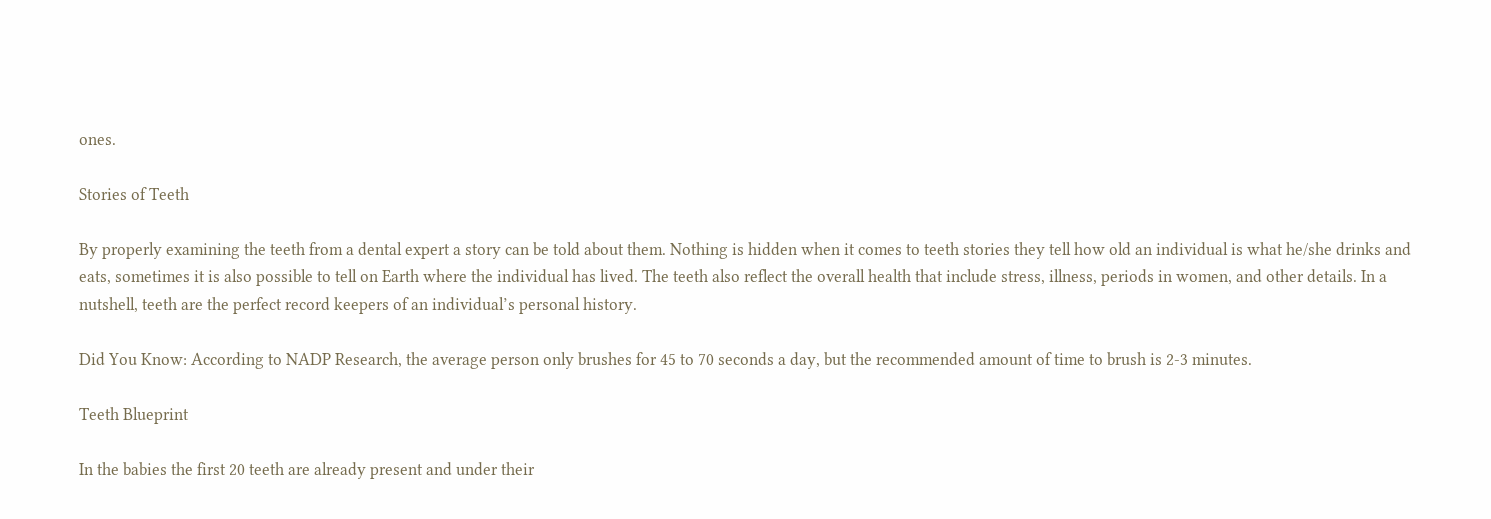ones.

Stories of Teeth

By properly examining the teeth from a dental expert a story can be told about them. Nothing is hidden when it comes to teeth stories they tell how old an individual is what he/she drinks and eats, sometimes it is also possible to tell on Earth where the individual has lived. The teeth also reflect the overall health that include stress, illness, periods in women, and other details. In a nutshell, teeth are the perfect record keepers of an individual’s personal history.

Did You Know: According to NADP Research, the average person only brushes for 45 to 70 seconds a day, but the recommended amount of time to brush is 2-3 minutes.

Teeth Blueprint

In the babies the first 20 teeth are already present and under their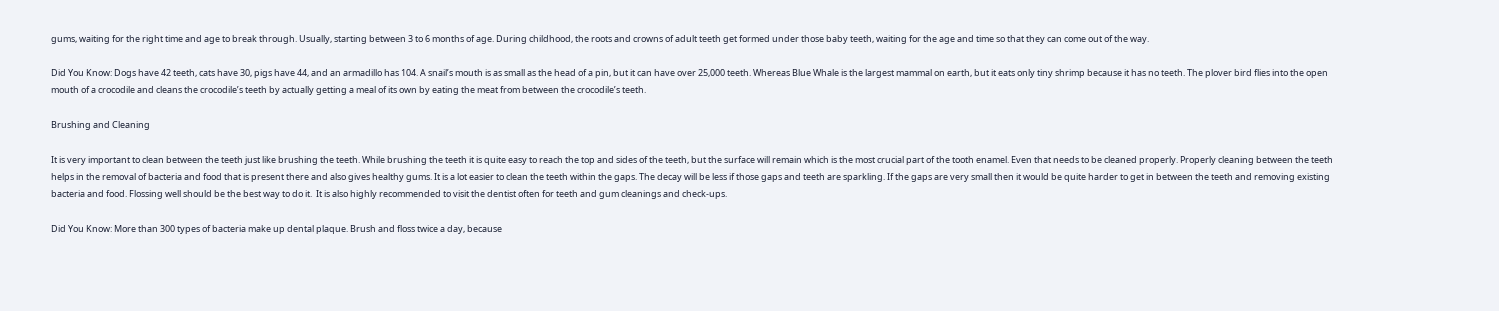gums, waiting for the right time and age to break through. Usually, starting between 3 to 6 months of age. During childhood, the roots and crowns of adult teeth get formed under those baby teeth, waiting for the age and time so that they can come out of the way.

Did You Know: Dogs have 42 teeth, cats have 30, pigs have 44, and an armadillo has 104. A snail’s mouth is as small as the head of a pin, but it can have over 25,000 teeth. Whereas Blue Whale is the largest mammal on earth, but it eats only tiny shrimp because it has no teeth. The plover bird flies into the open mouth of a crocodile and cleans the crocodile’s teeth by actually getting a meal of its own by eating the meat from between the crocodile’s teeth.

Brushing and Cleaning

It is very important to clean between the teeth just like brushing the teeth. While brushing the teeth it is quite easy to reach the top and sides of the teeth, but the surface will remain which is the most crucial part of the tooth enamel. Even that needs to be cleaned properly. Properly cleaning between the teeth helps in the removal of bacteria and food that is present there and also gives healthy gums. It is a lot easier to clean the teeth within the gaps. The decay will be less if those gaps and teeth are sparkling. If the gaps are very small then it would be quite harder to get in between the teeth and removing existing bacteria and food. Flossing well should be the best way to do it.  It is also highly recommended to visit the dentist often for teeth and gum cleanings and check-ups.

Did You Know: More than 300 types of bacteria make up dental plaque. Brush and floss twice a day, because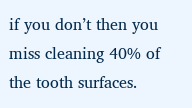if you don’t then you miss cleaning 40% of the tooth surfaces.